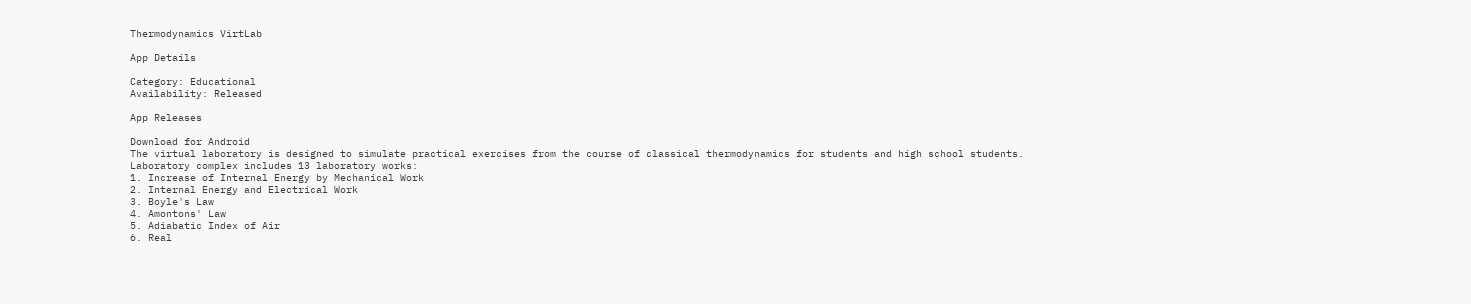Thermodynamics VirtLab

App Details

Category: Educational
Availability: Released

App Releases

Download for Android
The virtual laboratory is designed to simulate practical exercises from the course of classical thermodynamics for students and high school students. Laboratory complex includes 13 laboratory works:
1. Increase of Internal Energy by Mechanical Work
2. Internal Energy and Electrical Work
3. Boyle's Law
4. Amontons' Law
5. Adiabatic Index of Air
6. Real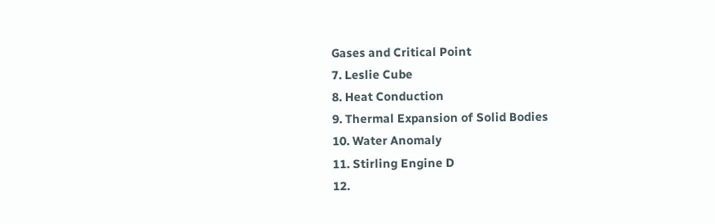Gases and Critical Point
7. Leslie Cube
8. Heat Conduction
9. Thermal Expansion of Solid Bodies
10. Water Anomaly
11. Stirling Engine D
12.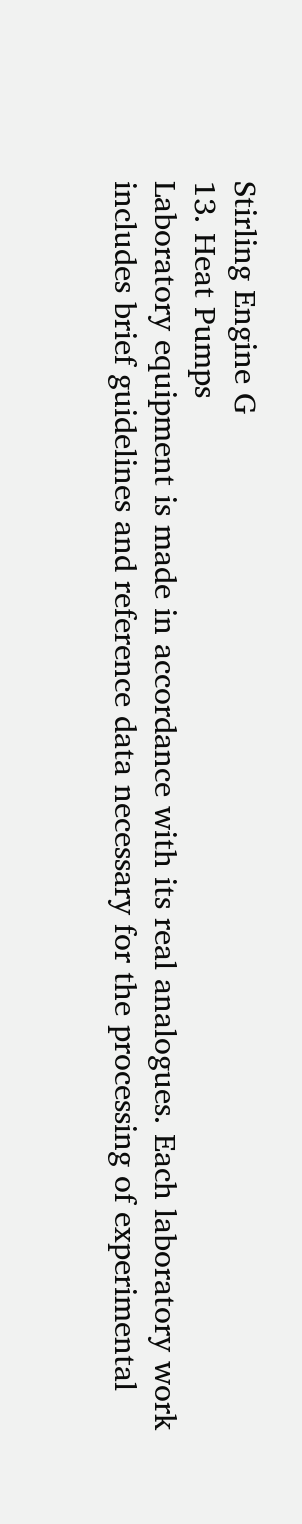Stirling Engine G
13. Heat Pumps
Laboratory equipment is made in accordance with its real analogues. Each laboratory work includes brief guidelines and reference data necessary for the processing of experimental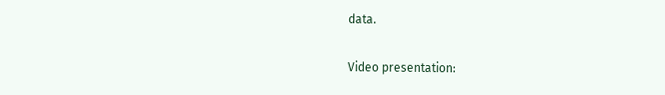data.

Video presentation: